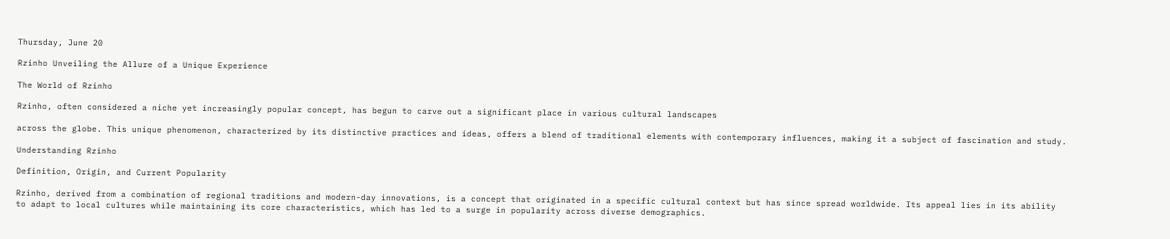Thursday, June 20

Rzinho Unveiling the Allure of a Unique Experience

The World of Rzinho

Rzinho, often considered a niche yet increasingly popular concept, has begun to carve out a significant place in various cultural landscapes

across the globe. This unique phenomenon, characterized by its distinctive practices and ideas, offers a blend of traditional elements with contemporary influences, making it a subject of fascination and study.

Understanding Rzinho

Definition, Origin, and Current Popularity

Rzinho, derived from a combination of regional traditions and modern-day innovations, is a concept that originated in a specific cultural context but has since spread worldwide. Its appeal lies in its ability to adapt to local cultures while maintaining its core characteristics, which has led to a surge in popularity across diverse demographics.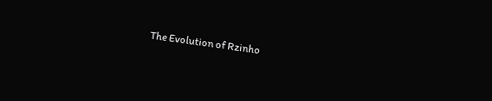The Evolution of Rzinho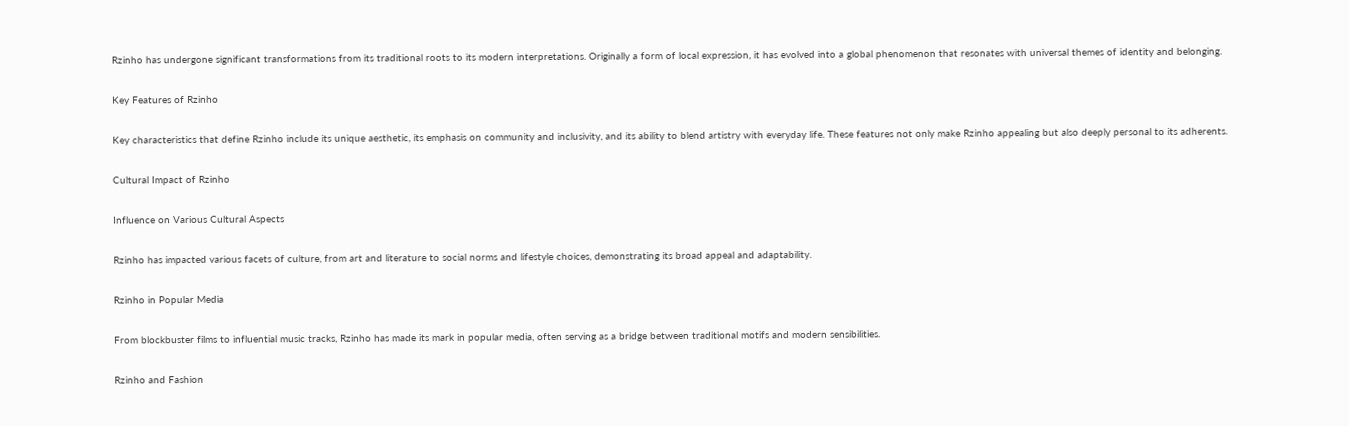Rzinho has undergone significant transformations from its traditional roots to its modern interpretations. Originally a form of local expression, it has evolved into a global phenomenon that resonates with universal themes of identity and belonging.

Key Features of Rzinho

Key characteristics that define Rzinho include its unique aesthetic, its emphasis on community and inclusivity, and its ability to blend artistry with everyday life. These features not only make Rzinho appealing but also deeply personal to its adherents.

Cultural Impact of Rzinho

Influence on Various Cultural Aspects

Rzinho has impacted various facets of culture, from art and literature to social norms and lifestyle choices, demonstrating its broad appeal and adaptability.

Rzinho in Popular Media

From blockbuster films to influential music tracks, Rzinho has made its mark in popular media, often serving as a bridge between traditional motifs and modern sensibilities.

Rzinho and Fashion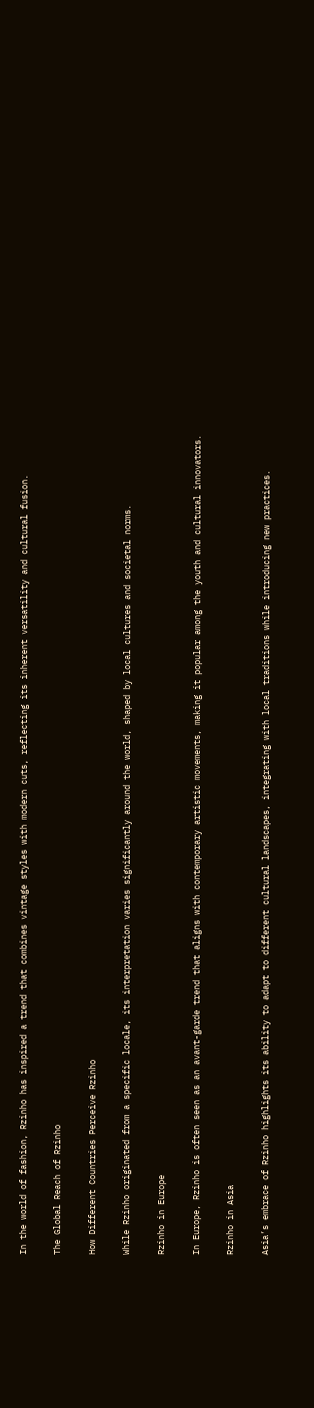In the world of fashion, Rzinho has inspired a trend that combines vintage styles with modern cuts, reflecting its inherent versatility and cultural fusion.

The Global Reach of Rzinho

How Different Countries Perceive Rzinho

While Rzinho originated from a specific locale, its interpretation varies significantly around the world, shaped by local cultures and societal norms.

Rzinho in Europe

In Europe, Rzinho is often seen as an avant-garde trend that aligns with contemporary artistic movements, making it popular among the youth and cultural innovators.

Rzinho in Asia

Asia’s embrace of Rzinho highlights its ability to adapt to different cultural landscapes, integrating with local traditions while introducing new practices.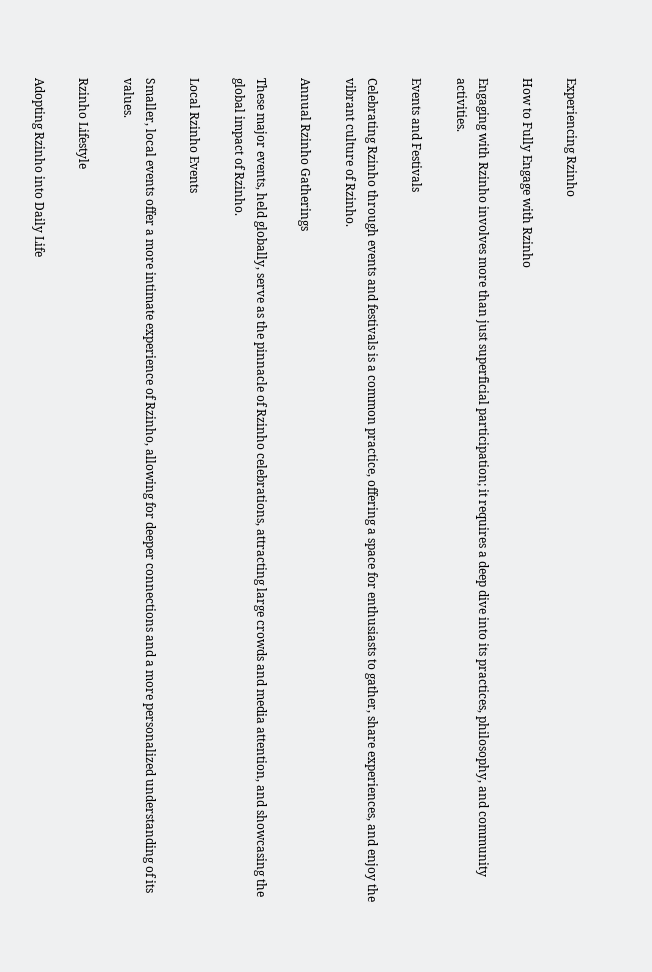Experiencing Rzinho

How to Fully Engage with Rzinho

Engaging with Rzinho involves more than just superficial participation; it requires a deep dive into its practices, philosophy, and community activities.

Events and Festivals

Celebrating Rzinho through events and festivals is a common practice, offering a space for enthusiasts to gather, share experiences, and enjoy the vibrant culture of Rzinho.

Annual Rzinho Gatherings

These major events, held globally, serve as the pinnacle of Rzinho celebrations, attracting large crowds and media attention, and showcasing the global impact of Rzinho.

Local Rzinho Events

Smaller, local events offer a more intimate experience of Rzinho, allowing for deeper connections and a more personalized understanding of its values.

Rzinho Lifestyle

Adopting Rzinho into Daily Life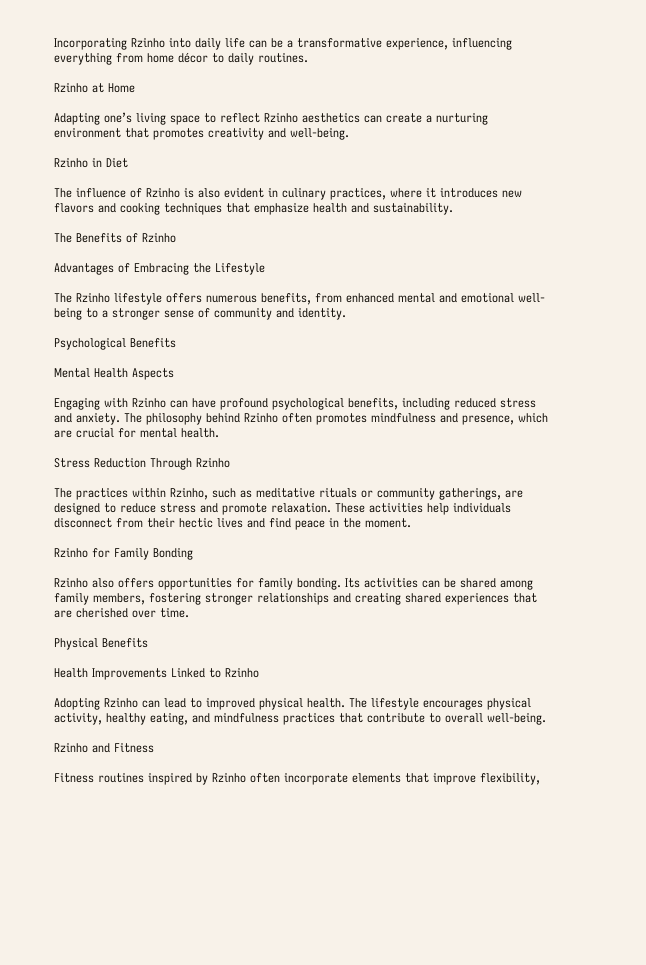Incorporating Rzinho into daily life can be a transformative experience, influencing everything from home décor to daily routines.

Rzinho at Home

Adapting one’s living space to reflect Rzinho aesthetics can create a nurturing environment that promotes creativity and well-being.

Rzinho in Diet

The influence of Rzinho is also evident in culinary practices, where it introduces new flavors and cooking techniques that emphasize health and sustainability.

The Benefits of Rzinho

Advantages of Embracing the Lifestyle

The Rzinho lifestyle offers numerous benefits, from enhanced mental and emotional well-being to a stronger sense of community and identity.

Psychological Benefits

Mental Health Aspects

Engaging with Rzinho can have profound psychological benefits, including reduced stress and anxiety. The philosophy behind Rzinho often promotes mindfulness and presence, which are crucial for mental health.

Stress Reduction Through Rzinho

The practices within Rzinho, such as meditative rituals or community gatherings, are designed to reduce stress and promote relaxation. These activities help individuals disconnect from their hectic lives and find peace in the moment.

Rzinho for Family Bonding

Rzinho also offers opportunities for family bonding. Its activities can be shared among family members, fostering stronger relationships and creating shared experiences that are cherished over time.

Physical Benefits

Health Improvements Linked to Rzinho

Adopting Rzinho can lead to improved physical health. The lifestyle encourages physical activity, healthy eating, and mindfulness practices that contribute to overall well-being.

Rzinho and Fitness

Fitness routines inspired by Rzinho often incorporate elements that improve flexibility,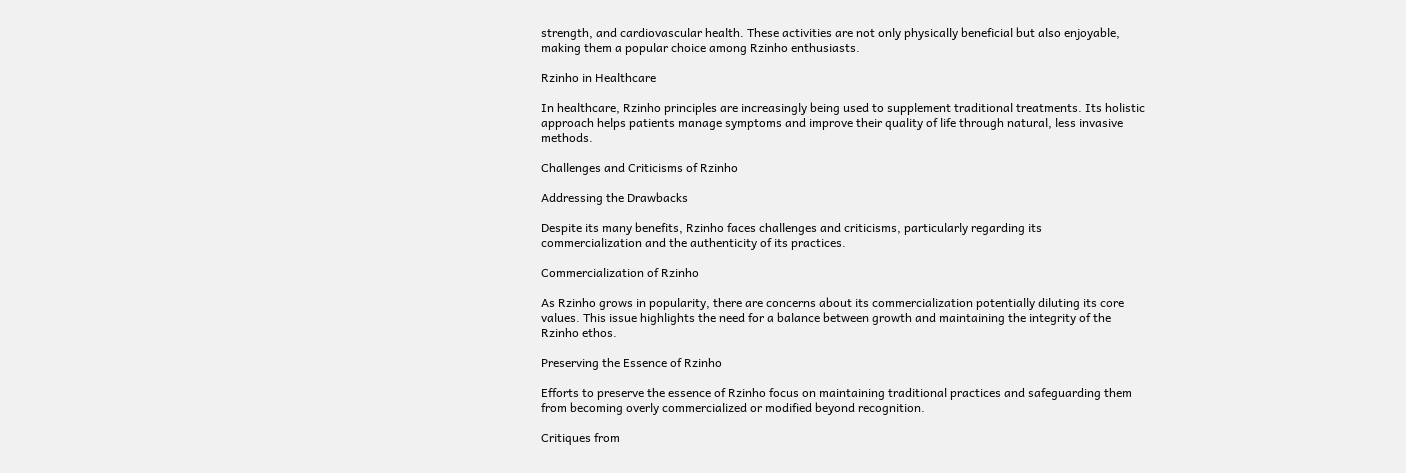strength, and cardiovascular health. These activities are not only physically beneficial but also enjoyable, making them a popular choice among Rzinho enthusiasts.

Rzinho in Healthcare

In healthcare, Rzinho principles are increasingly being used to supplement traditional treatments. Its holistic approach helps patients manage symptoms and improve their quality of life through natural, less invasive methods.

Challenges and Criticisms of Rzinho

Addressing the Drawbacks

Despite its many benefits, Rzinho faces challenges and criticisms, particularly regarding its commercialization and the authenticity of its practices.

Commercialization of Rzinho

As Rzinho grows in popularity, there are concerns about its commercialization potentially diluting its core values. This issue highlights the need for a balance between growth and maintaining the integrity of the Rzinho ethos.

Preserving the Essence of Rzinho

Efforts to preserve the essence of Rzinho focus on maintaining traditional practices and safeguarding them from becoming overly commercialized or modified beyond recognition.

Critiques from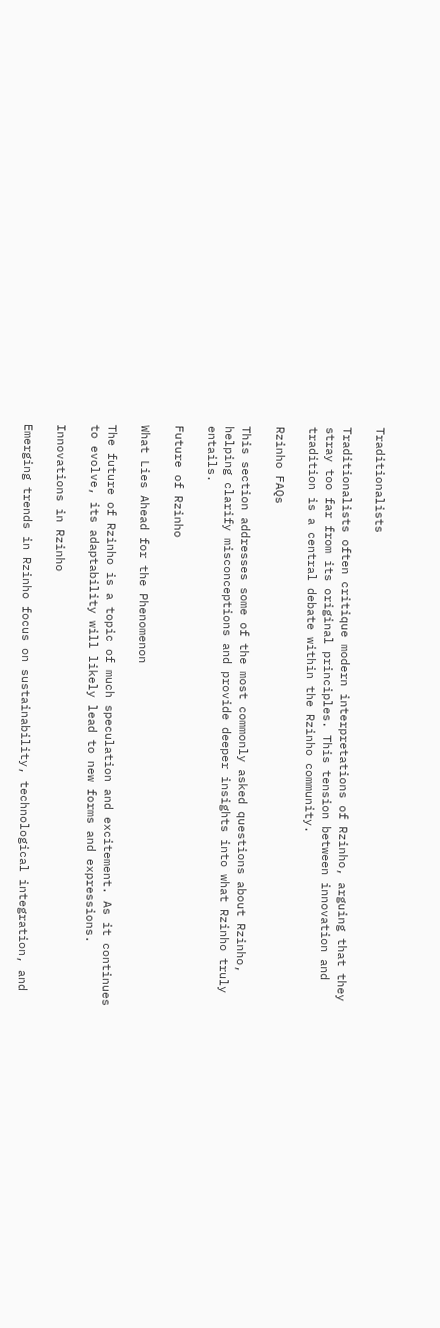Traditionalists

Traditionalists often critique modern interpretations of Rzinho, arguing that they stray too far from its original principles. This tension between innovation and tradition is a central debate within the Rzinho community.

Rzinho FAQs

This section addresses some of the most commonly asked questions about Rzinho, helping clarify misconceptions and provide deeper insights into what Rzinho truly entails.

Future of Rzinho

What Lies Ahead for the Phenomenon

The future of Rzinho is a topic of much speculation and excitement. As it continues to evolve, its adaptability will likely lead to new forms and expressions.

Innovations in Rzinho

Emerging trends in Rzinho focus on sustainability, technological integration, and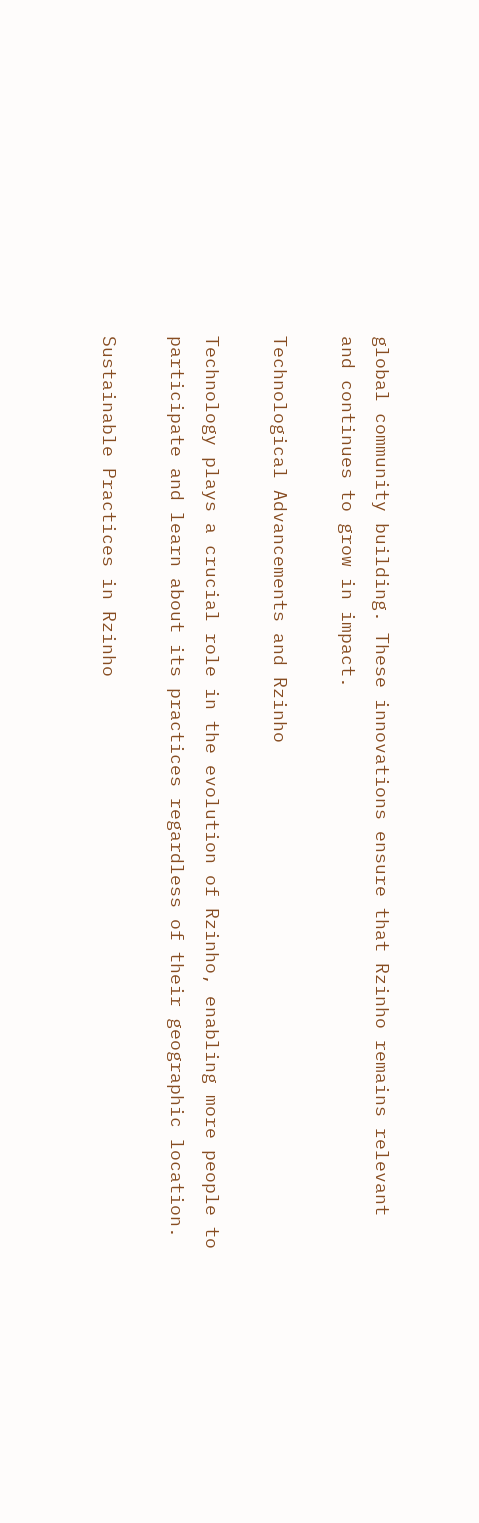global community building. These innovations ensure that Rzinho remains relevant and continues to grow in impact.

Technological Advancements and Rzinho

Technology plays a crucial role in the evolution of Rzinho, enabling more people to participate and learn about its practices regardless of their geographic location.

Sustainable Practices in Rzinho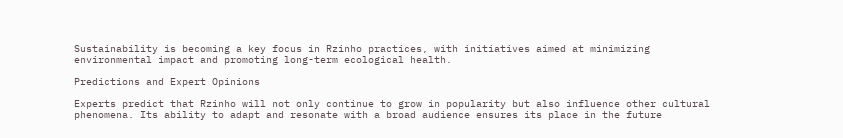Sustainability is becoming a key focus in Rzinho practices, with initiatives aimed at minimizing environmental impact and promoting long-term ecological health.

Predictions and Expert Opinions

Experts predict that Rzinho will not only continue to grow in popularity but also influence other cultural phenomena. Its ability to adapt and resonate with a broad audience ensures its place in the future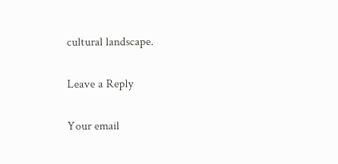cultural landscape.

Leave a Reply

Your email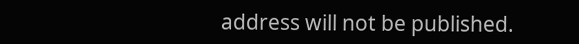address will not be published.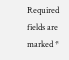Required fields are marked *